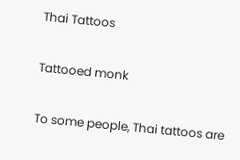Thai Tattoos

Tattooed monk

To some people, Thai tattoos are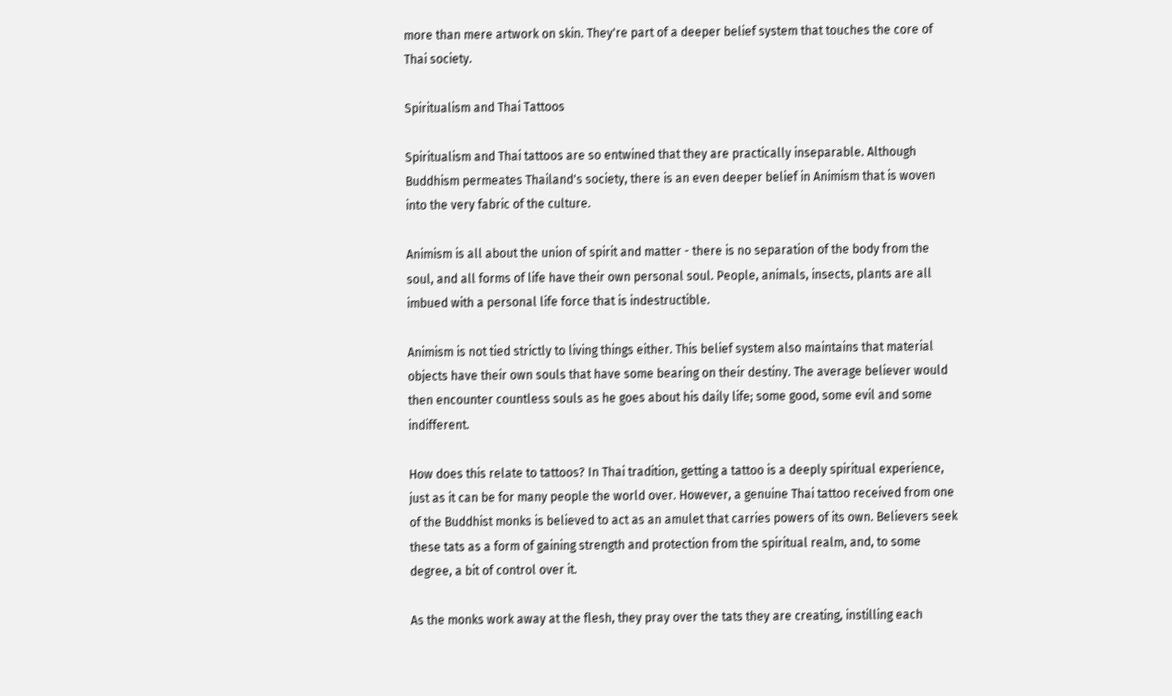more than mere artwork on skin. They're part of a deeper belief system that touches the core of Thai society.

Spiritualism and Thai Tattoos

Spiritualism and Thai tattoos are so entwined that they are practically inseparable. Although Buddhism permeates Thailand's society, there is an even deeper belief in Animism that is woven into the very fabric of the culture.

Animism is all about the union of spirit and matter - there is no separation of the body from the soul, and all forms of life have their own personal soul. People, animals, insects, plants are all imbued with a personal life force that is indestructible.

Animism is not tied strictly to living things either. This belief system also maintains that material objects have their own souls that have some bearing on their destiny. The average believer would then encounter countless souls as he goes about his daily life; some good, some evil and some indifferent.

How does this relate to tattoos? In Thai tradition, getting a tattoo is a deeply spiritual experience, just as it can be for many people the world over. However, a genuine Thai tattoo received from one of the Buddhist monks is believed to act as an amulet that carries powers of its own. Believers seek these tats as a form of gaining strength and protection from the spiritual realm, and, to some degree, a bit of control over it.

As the monks work away at the flesh, they pray over the tats they are creating, instilling each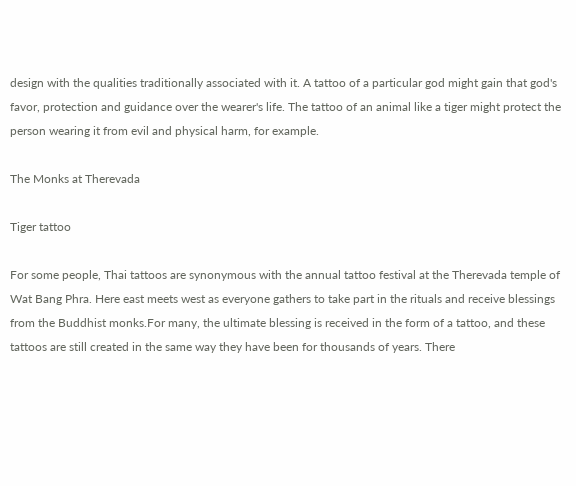design with the qualities traditionally associated with it. A tattoo of a particular god might gain that god's favor, protection and guidance over the wearer's life. The tattoo of an animal like a tiger might protect the person wearing it from evil and physical harm, for example.

The Monks at Therevada

Tiger tattoo

For some people, Thai tattoos are synonymous with the annual tattoo festival at the Therevada temple of Wat Bang Phra. Here east meets west as everyone gathers to take part in the rituals and receive blessings from the Buddhist monks.For many, the ultimate blessing is received in the form of a tattoo, and these tattoos are still created in the same way they have been for thousands of years. There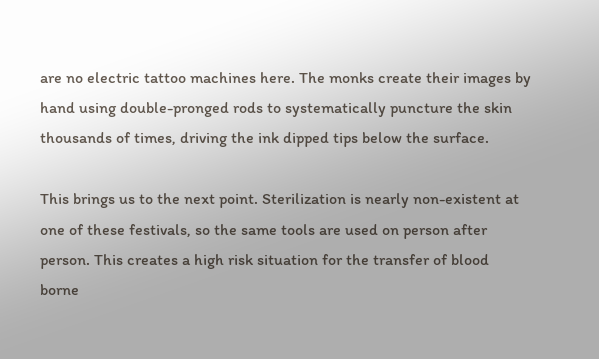are no electric tattoo machines here. The monks create their images by hand using double-pronged rods to systematically puncture the skin thousands of times, driving the ink dipped tips below the surface.

This brings us to the next point. Sterilization is nearly non-existent at one of these festivals, so the same tools are used on person after person. This creates a high risk situation for the transfer of blood borne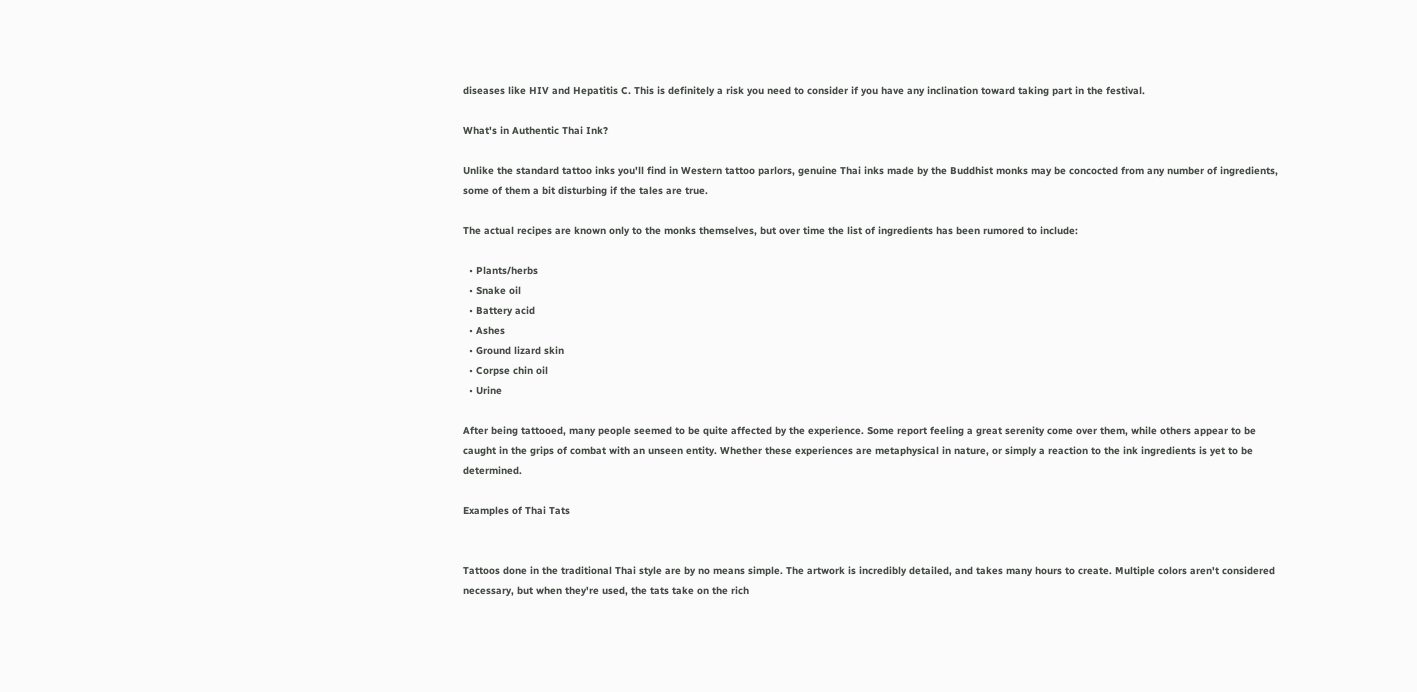diseases like HIV and Hepatitis C. This is definitely a risk you need to consider if you have any inclination toward taking part in the festival.

What's in Authentic Thai Ink?

Unlike the standard tattoo inks you'll find in Western tattoo parlors, genuine Thai inks made by the Buddhist monks may be concocted from any number of ingredients, some of them a bit disturbing if the tales are true.

The actual recipes are known only to the monks themselves, but over time the list of ingredients has been rumored to include:

  • Plants/herbs
  • Snake oil
  • Battery acid
  • Ashes
  • Ground lizard skin
  • Corpse chin oil
  • Urine

After being tattooed, many people seemed to be quite affected by the experience. Some report feeling a great serenity come over them, while others appear to be caught in the grips of combat with an unseen entity. Whether these experiences are metaphysical in nature, or simply a reaction to the ink ingredients is yet to be determined.

Examples of Thai Tats


Tattoos done in the traditional Thai style are by no means simple. The artwork is incredibly detailed, and takes many hours to create. Multiple colors aren't considered necessary, but when they're used, the tats take on the rich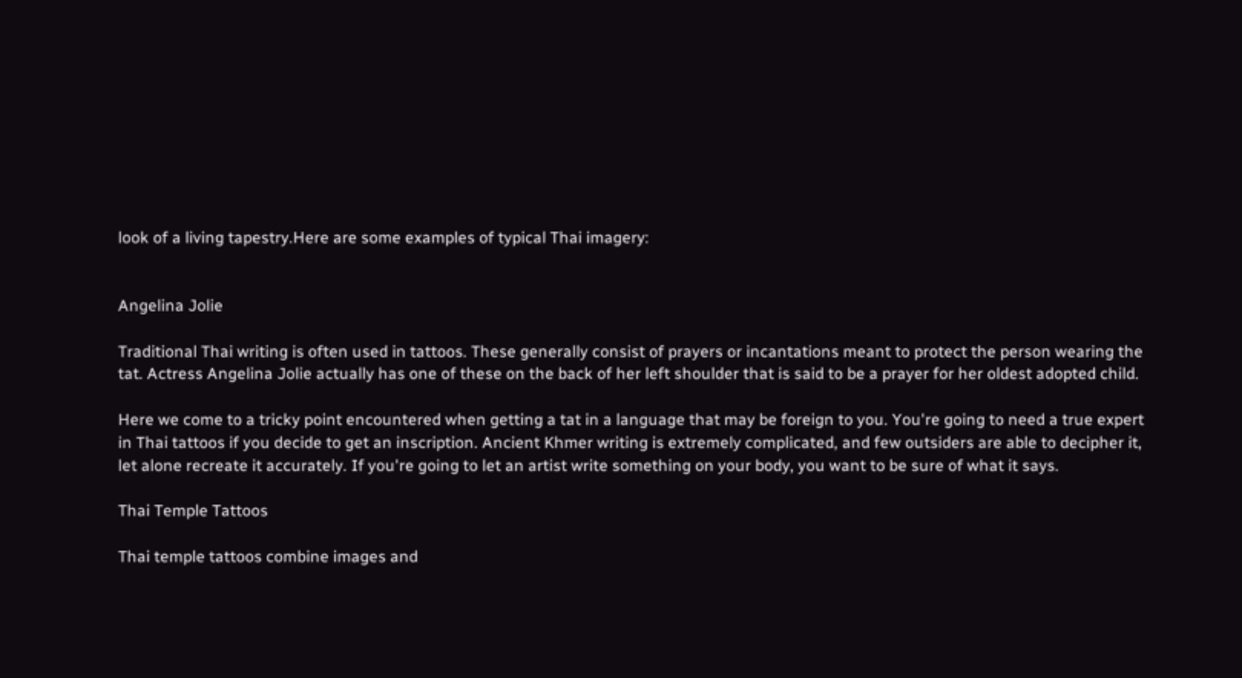look of a living tapestry.Here are some examples of typical Thai imagery:


Angelina Jolie

Traditional Thai writing is often used in tattoos. These generally consist of prayers or incantations meant to protect the person wearing the tat. Actress Angelina Jolie actually has one of these on the back of her left shoulder that is said to be a prayer for her oldest adopted child.

Here we come to a tricky point encountered when getting a tat in a language that may be foreign to you. You're going to need a true expert in Thai tattoos if you decide to get an inscription. Ancient Khmer writing is extremely complicated, and few outsiders are able to decipher it, let alone recreate it accurately. If you're going to let an artist write something on your body, you want to be sure of what it says.

Thai Temple Tattoos

Thai temple tattoos combine images and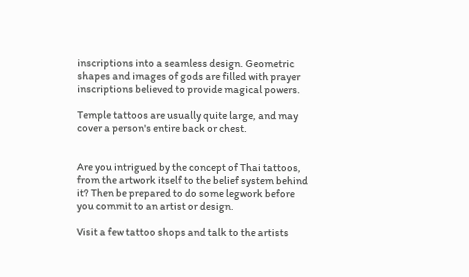inscriptions into a seamless design. Geometric shapes and images of gods are filled with prayer inscriptions believed to provide magical powers.

Temple tattoos are usually quite large, and may cover a person's entire back or chest.


Are you intrigued by the concept of Thai tattoos, from the artwork itself to the belief system behind it? Then be prepared to do some legwork before you commit to an artist or design.

Visit a few tattoo shops and talk to the artists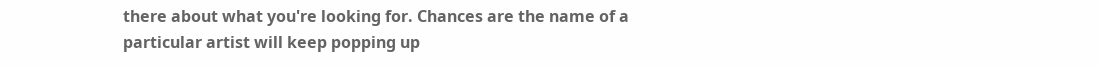there about what you're looking for. Chances are the name of a particular artist will keep popping up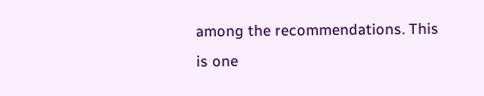among the recommendations. This is one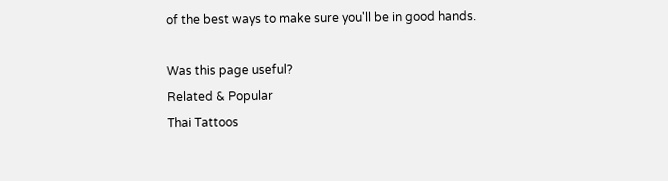of the best ways to make sure you'll be in good hands.

Was this page useful?
Related & Popular
Thai Tattoos